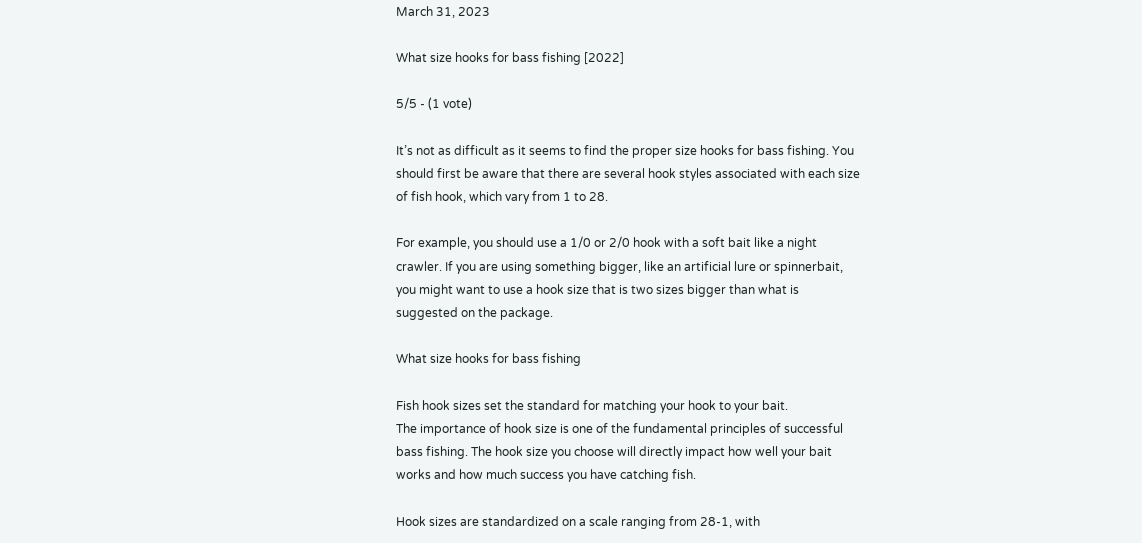March 31, 2023

What size hooks for bass fishing [2022]

5/5 - (1 vote)

It’s not as difficult as it seems to find the proper size hooks for bass fishing. You should first be aware that there are several hook styles associated with each size of fish hook, which vary from 1 to 28.

For example, you should use a 1/0 or 2/0 hook with a soft bait like a night crawler. If you are using something bigger, like an artificial lure or spinnerbait, you might want to use a hook size that is two sizes bigger than what is suggested on the package.

What size hooks for bass fishing

Fish hook sizes set the standard for matching your hook to your bait.
The importance of hook size is one of the fundamental principles of successful bass fishing. The hook size you choose will directly impact how well your bait works and how much success you have catching fish.

Hook sizes are standardized on a scale ranging from 28-1, with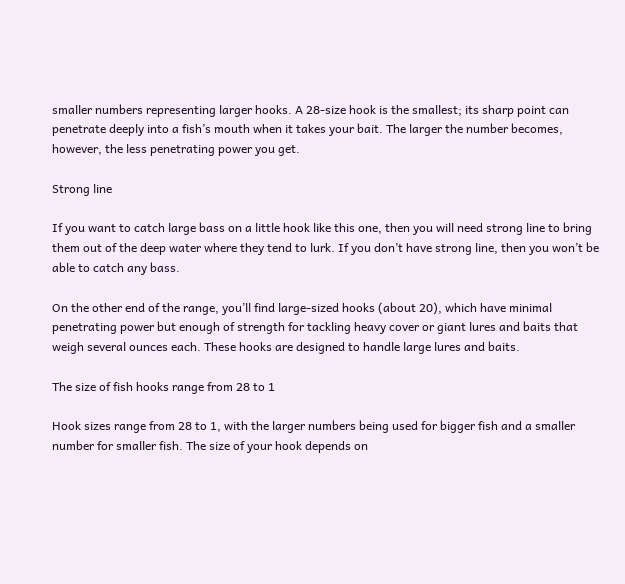smaller numbers representing larger hooks. A 28-size hook is the smallest; its sharp point can penetrate deeply into a fish’s mouth when it takes your bait. The larger the number becomes, however, the less penetrating power you get.

Strong line

If you want to catch large bass on a little hook like this one, then you will need strong line to bring them out of the deep water where they tend to lurk. If you don’t have strong line, then you won’t be able to catch any bass.

On the other end of the range, you’ll find large-sized hooks (about 20), which have minimal penetrating power but enough of strength for tackling heavy cover or giant lures and baits that weigh several ounces each. These hooks are designed to handle large lures and baits.

The size of fish hooks range from 28 to 1

Hook sizes range from 28 to 1, with the larger numbers being used for bigger fish and a smaller number for smaller fish. The size of your hook depends on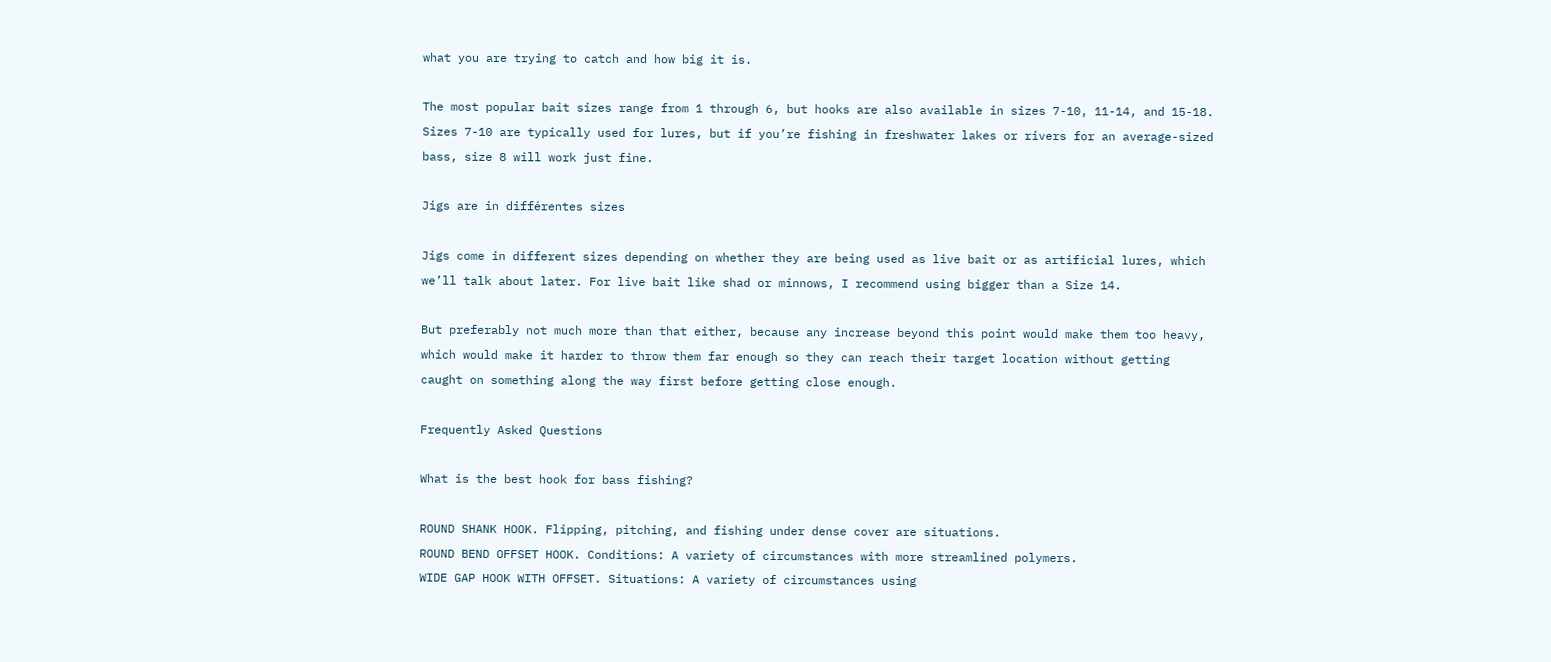what you are trying to catch and how big it is.

The most popular bait sizes range from 1 through 6, but hooks are also available in sizes 7-10, 11-14, and 15-18.
Sizes 7-10 are typically used for lures, but if you’re fishing in freshwater lakes or rivers for an average-sized bass, size 8 will work just fine.

Jigs are in différentes sizes

Jigs come in different sizes depending on whether they are being used as live bait or as artificial lures, which we’ll talk about later. For live bait like shad or minnows, I recommend using bigger than a Size 14.

But preferably not much more than that either, because any increase beyond this point would make them too heavy, which would make it harder to throw them far enough so they can reach their target location without getting caught on something along the way first before getting close enough.

Frequently Asked Questions

What is the best hook for bass fishing?

ROUND SHANK HOOK. Flipping, pitching, and fishing under dense cover are situations.
ROUND BEND OFFSET HOOK. Conditions: A variety of circumstances with more streamlined polymers.
WIDE GAP HOOK WITH OFFSET. Situations: A variety of circumstances using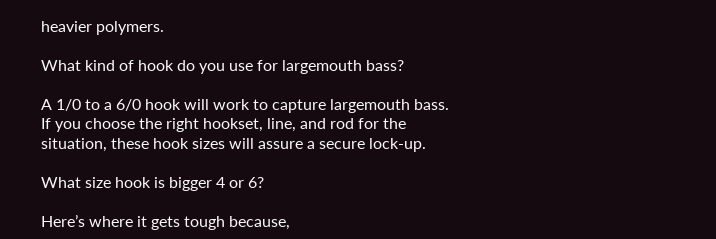heavier polymers.

What kind of hook do you use for largemouth bass?

A 1/0 to a 6/0 hook will work to capture largemouth bass. If you choose the right hookset, line, and rod for the situation, these hook sizes will assure a secure lock-up.

What size hook is bigger 4 or 6?

Here’s where it gets tough because,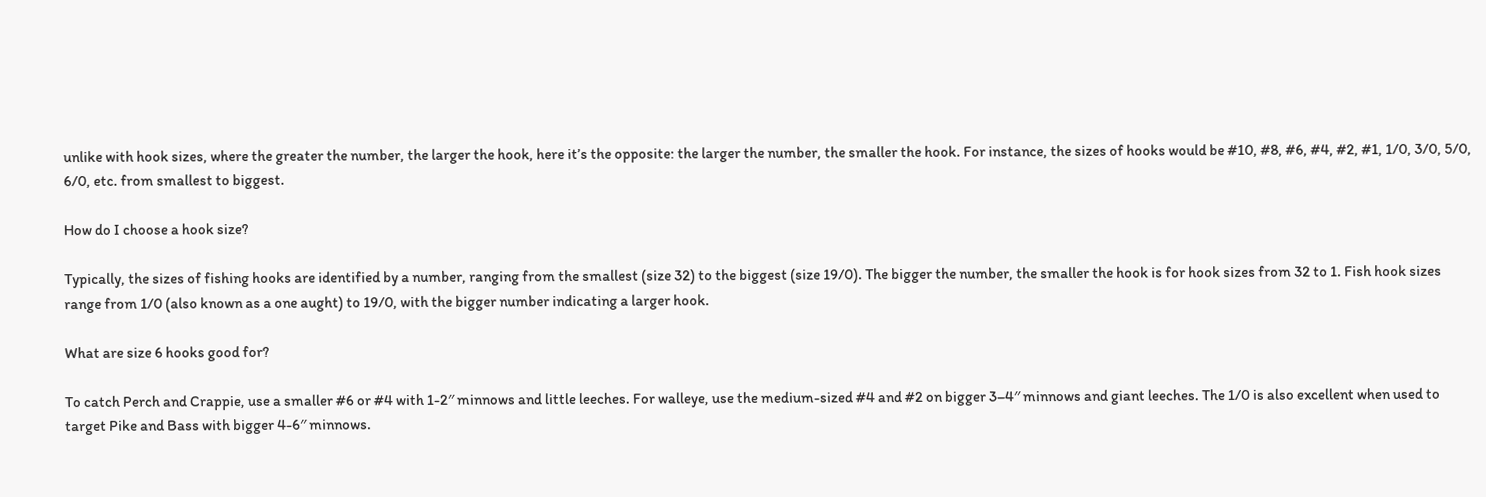unlike with hook sizes, where the greater the number, the larger the hook, here it’s the opposite: the larger the number, the smaller the hook. For instance, the sizes of hooks would be #10, #8, #6, #4, #2, #1, 1/0, 3/0, 5/0, 6/0, etc. from smallest to biggest.

How do I choose a hook size?

Typically, the sizes of fishing hooks are identified by a number, ranging from the smallest (size 32) to the biggest (size 19/0). The bigger the number, the smaller the hook is for hook sizes from 32 to 1. Fish hook sizes range from 1/0 (also known as a one aught) to 19/0, with the bigger number indicating a larger hook.

What are size 6 hooks good for?

To catch Perch and Crappie, use a smaller #6 or #4 with 1-2′′ minnows and little leeches. For walleye, use the medium-sized #4 and #2 on bigger 3–4′′ minnows and giant leeches. The 1/0 is also excellent when used to target Pike and Bass with bigger 4-6′′ minnows.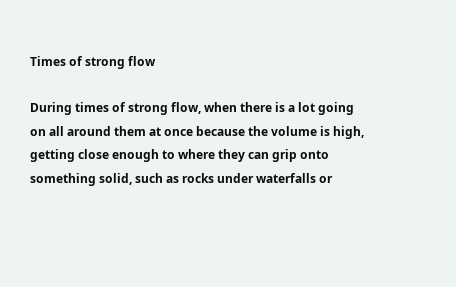Times of strong flow

During times of strong flow, when there is a lot going on all around them at once because the volume is high, getting close enough to where they can grip onto something solid, such as rocks under waterfalls or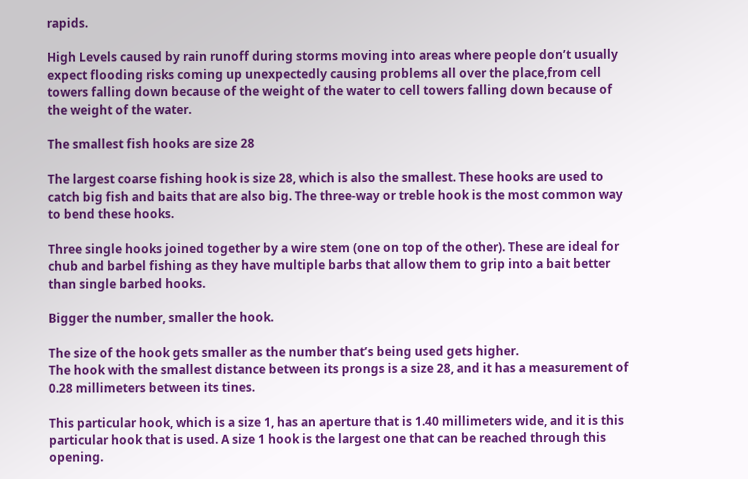rapids.

High Levels caused by rain runoff during storms moving into areas where people don’t usually expect flooding risks coming up unexpectedly causing problems all over the place,from cell towers falling down because of the weight of the water to cell towers falling down because of the weight of the water.

The smallest fish hooks are size 28

The largest coarse fishing hook is size 28, which is also the smallest. These hooks are used to catch big fish and baits that are also big. The three-way or treble hook is the most common way to bend these hooks.

Three single hooks joined together by a wire stem (one on top of the other). These are ideal for chub and barbel fishing as they have multiple barbs that allow them to grip into a bait better than single barbed hooks.

Bigger the number, smaller the hook.

The size of the hook gets smaller as the number that’s being used gets higher.
The hook with the smallest distance between its prongs is a size 28, and it has a measurement of 0.28 millimeters between its tines.

This particular hook, which is a size 1, has an aperture that is 1.40 millimeters wide, and it is this particular hook that is used. A size 1 hook is the largest one that can be reached through this opening.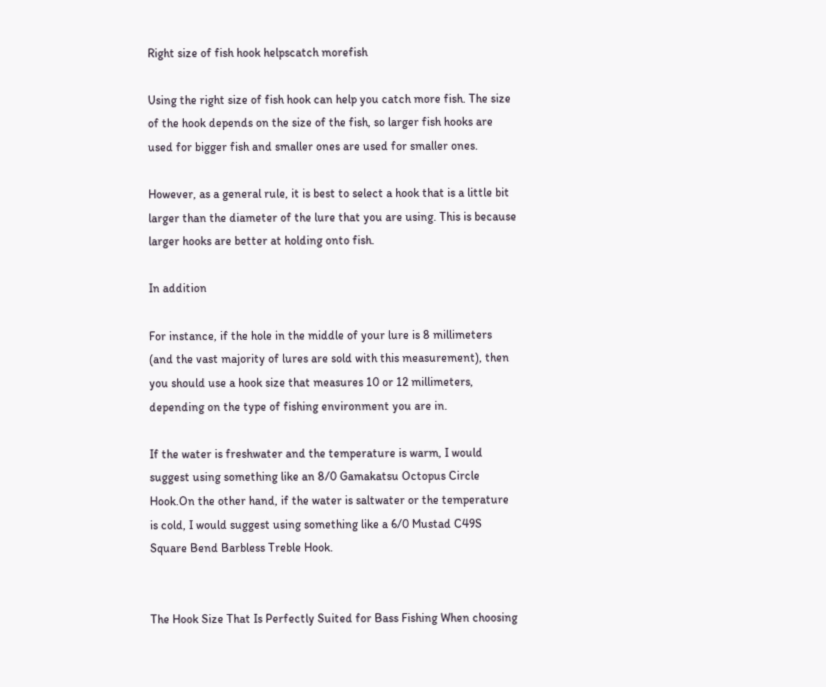Right size of fish hook helpscatch morefish

Using the right size of fish hook can help you catch more fish. The size of the hook depends on the size of the fish, so larger fish hooks are used for bigger fish and smaller ones are used for smaller ones.

However, as a general rule, it is best to select a hook that is a little bit larger than the diameter of the lure that you are using. This is because larger hooks are better at holding onto fish.

In addition

For instance, if the hole in the middle of your lure is 8 millimeters (and the vast majority of lures are sold with this measurement), then you should use a hook size that measures 10 or 12 millimeters, depending on the type of fishing environment you are in.

If the water is freshwater and the temperature is warm, I would suggest using something like an 8/0 Gamakatsu Octopus Circle Hook.On the other hand, if the water is saltwater or the temperature is cold, I would suggest using something like a 6/0 Mustad C49S Square Bend Barbless Treble Hook.


The Hook Size That Is Perfectly Suited for Bass Fishing When choosing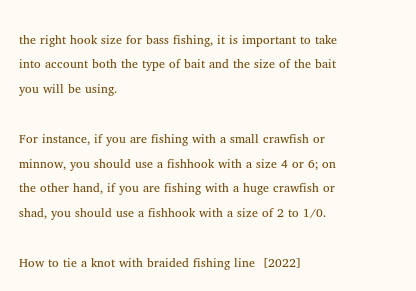the right hook size for bass fishing, it is important to take into account both the type of bait and the size of the bait you will be using.

For instance, if you are fishing with a small crawfish or minnow, you should use a fishhook with a size 4 or 6; on the other hand, if you are fishing with a huge crawfish or shad, you should use a fishhook with a size of 2 to 1/0.

How to tie a knot with braided fishing line  [2022]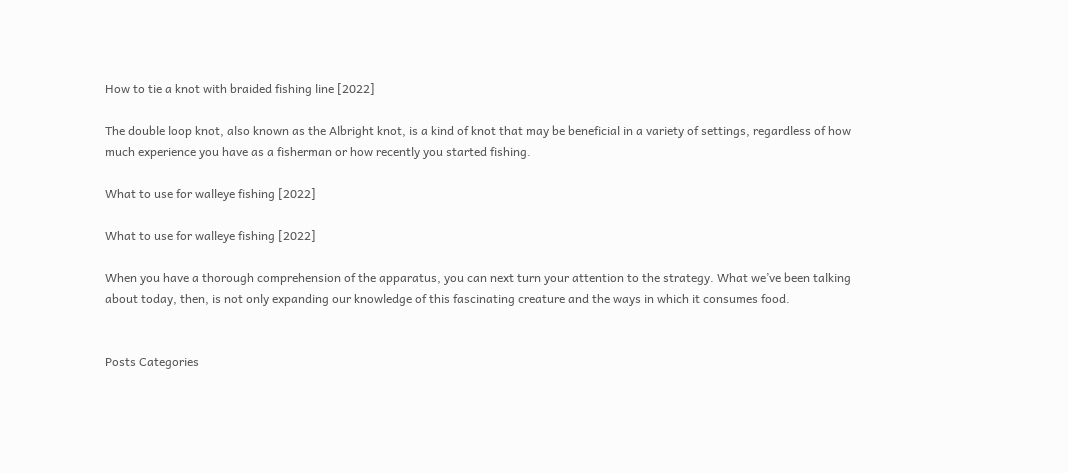How to tie a knot with braided fishing line [2022]

The double loop knot, also known as the Albright knot, is a kind of knot that may be beneficial in a variety of settings, regardless of how much experience you have as a fisherman or how recently you started fishing.

What to use for walleye fishing [2022]

What to use for walleye fishing [2022]

When you have a thorough comprehension of the apparatus, you can next turn your attention to the strategy. What we’ve been talking about today, then, is not only expanding our knowledge of this fascinating creature and the ways in which it consumes food.


Posts Categories